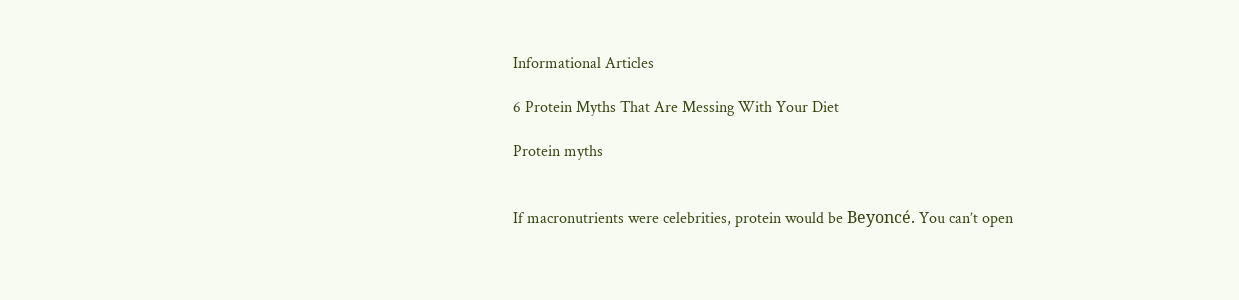Informational Articles

6 Protein Myths That Are Messing With Your Diet

Protein myths


If macronutrients were celebrities, protein would be Beyoncé. You can’t open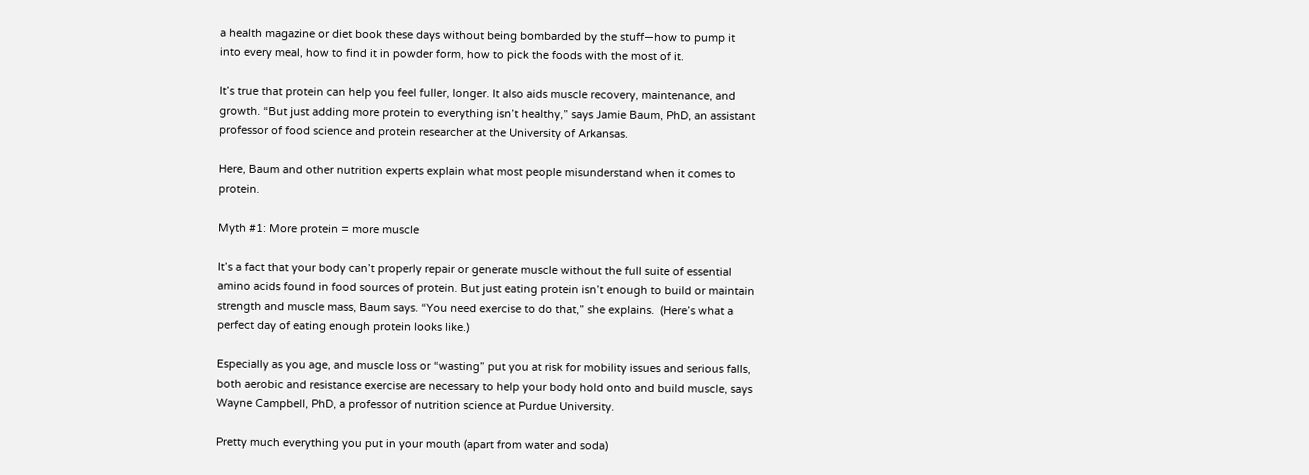a health magazine or diet book these days without being bombarded by the stuff—how to pump it into every meal, how to find it in powder form, how to pick the foods with the most of it.

It’s true that protein can help you feel fuller, longer. It also aids muscle recovery, maintenance, and growth. “But just adding more protein to everything isn’t healthy,” says Jamie Baum, PhD, an assistant professor of food science and protein researcher at the University of Arkansas.

Here, Baum and other nutrition experts explain what most people misunderstand when it comes to protein.

Myth #1: More protein = more muscle

It’s a fact that your body can’t properly repair or generate muscle without the full suite of essential amino acids found in food sources of protein. But just eating protein isn’t enough to build or maintain strength and muscle mass, Baum says. “You need exercise to do that,” she explains.  (Here’s what a perfect day of eating enough protein looks like.)

Especially as you age, and muscle loss or “wasting” put you at risk for mobility issues and serious falls, both aerobic and resistance exercise are necessary to help your body hold onto and build muscle, says Wayne Campbell, PhD, a professor of nutrition science at Purdue University.

Pretty much everything you put in your mouth (apart from water and soda)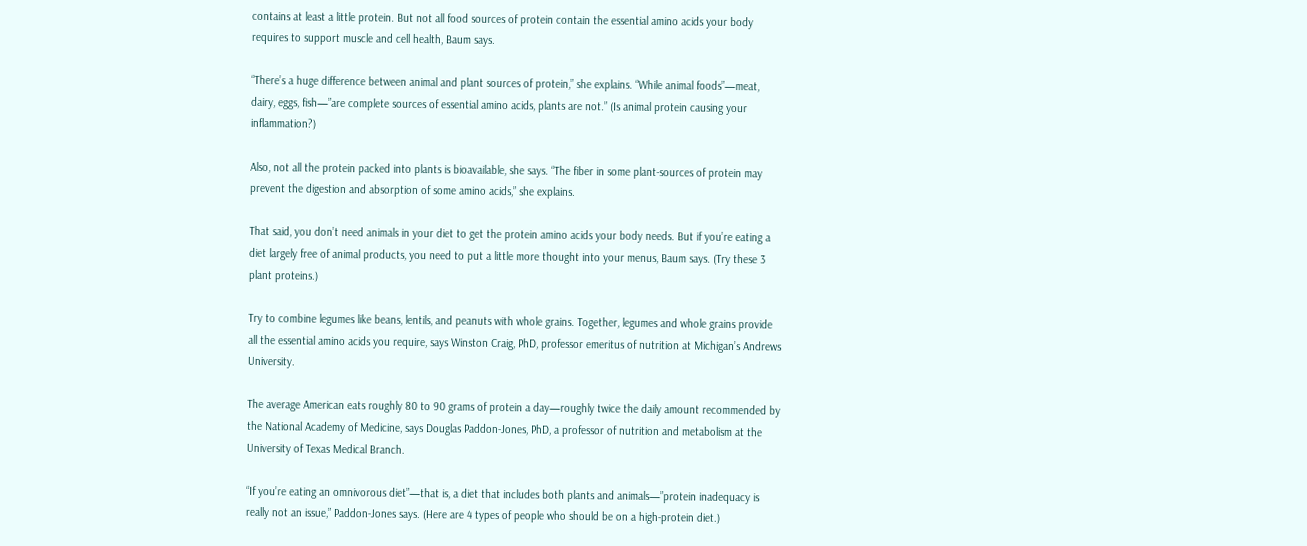contains at least a little protein. But not all food sources of protein contain the essential amino acids your body requires to support muscle and cell health, Baum says.

“There’s a huge difference between animal and plant sources of protein,” she explains. “While animal foods”—meat, dairy, eggs, fish—”are complete sources of essential amino acids, plants are not.” (Is animal protein causing your inflammation?)

Also, not all the protein packed into plants is bioavailable, she says. “The fiber in some plant-sources of protein may prevent the digestion and absorption of some amino acids,” she explains.

That said, you don’t need animals in your diet to get the protein amino acids your body needs. But if you’re eating a diet largely free of animal products, you need to put a little more thought into your menus, Baum says. (Try these 3 plant proteins.)

Try to combine legumes like beans, lentils, and peanuts with whole grains. Together, legumes and whole grains provide all the essential amino acids you require, says Winston Craig, PhD, professor emeritus of nutrition at Michigan’s Andrews University.

The average American eats roughly 80 to 90 grams of protein a day—roughly twice the daily amount recommended by the National Academy of Medicine, says Douglas Paddon-Jones, PhD, a professor of nutrition and metabolism at the University of Texas Medical Branch.

“If you’re eating an omnivorous diet”—that is, a diet that includes both plants and animals—”protein inadequacy is really not an issue,” Paddon-Jones says. (Here are 4 types of people who should be on a high-protein diet.)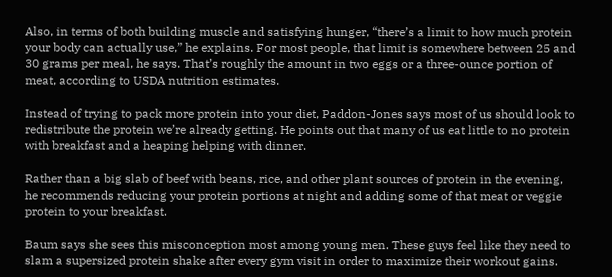Also, in terms of both building muscle and satisfying hunger, “there’s a limit to how much protein your body can actually use,” he explains. For most people, that limit is somewhere between 25 and 30 grams per meal, he says. That’s roughly the amount in two eggs or a three-ounce portion of meat, according to USDA nutrition estimates.

Instead of trying to pack more protein into your diet, Paddon-Jones says most of us should look to redistribute the protein we’re already getting. He points out that many of us eat little to no protein with breakfast and a heaping helping with dinner.

Rather than a big slab of beef with beans, rice, and other plant sources of protein in the evening, he recommends reducing your protein portions at night and adding some of that meat or veggie protein to your breakfast.

Baum says she sees this misconception most among young men. These guys feel like they need to slam a supersized protein shake after every gym visit in order to maximize their workout gains.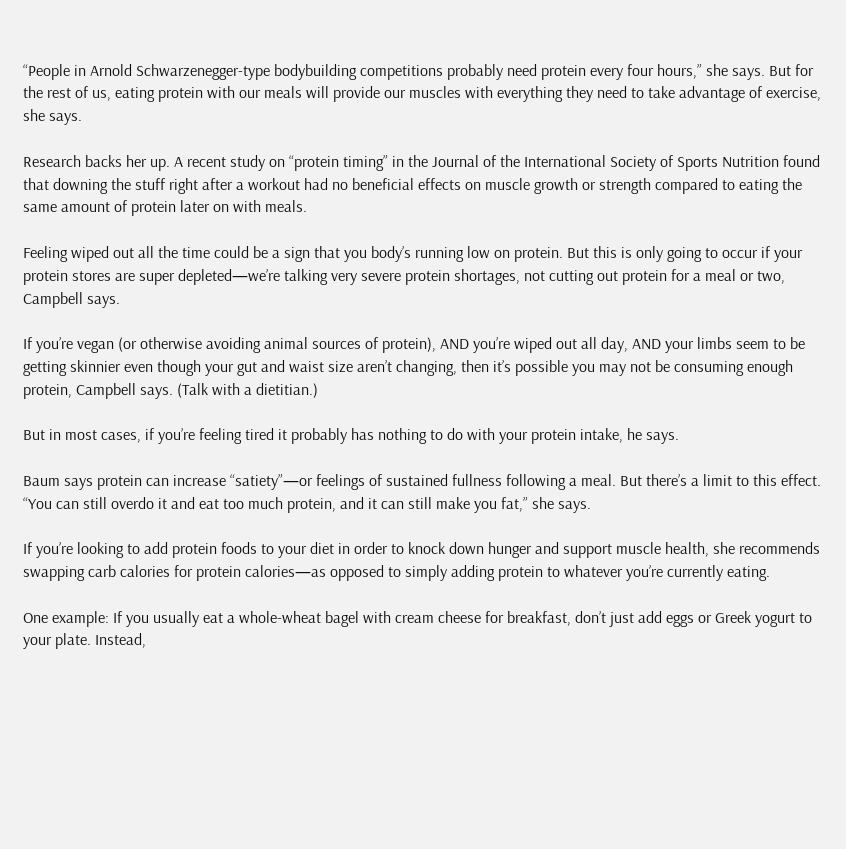“People in Arnold Schwarzenegger-type bodybuilding competitions probably need protein every four hours,” she says. But for the rest of us, eating protein with our meals will provide our muscles with everything they need to take advantage of exercise, she says.

Research backs her up. A recent study on “protein timing” in the Journal of the International Society of Sports Nutrition found that downing the stuff right after a workout had no beneficial effects on muscle growth or strength compared to eating the same amount of protein later on with meals.

Feeling wiped out all the time could be a sign that you body’s running low on protein. But this is only going to occur if your protein stores are super depleted—we’re talking very severe protein shortages, not cutting out protein for a meal or two, Campbell says.

If you’re vegan (or otherwise avoiding animal sources of protein), AND you’re wiped out all day, AND your limbs seem to be getting skinnier even though your gut and waist size aren’t changing, then it’s possible you may not be consuming enough protein, Campbell says. (Talk with a dietitian.)

But in most cases, if you’re feeling tired it probably has nothing to do with your protein intake, he says.

Baum says protein can increase “satiety”—or feelings of sustained fullness following a meal. But there’s a limit to this effect. “You can still overdo it and eat too much protein, and it can still make you fat,” she says.

If you’re looking to add protein foods to your diet in order to knock down hunger and support muscle health, she recommends swapping carb calories for protein calories—as opposed to simply adding protein to whatever you’re currently eating.

One example: If you usually eat a whole-wheat bagel with cream cheese for breakfast, don’t just add eggs or Greek yogurt to your plate. Instead,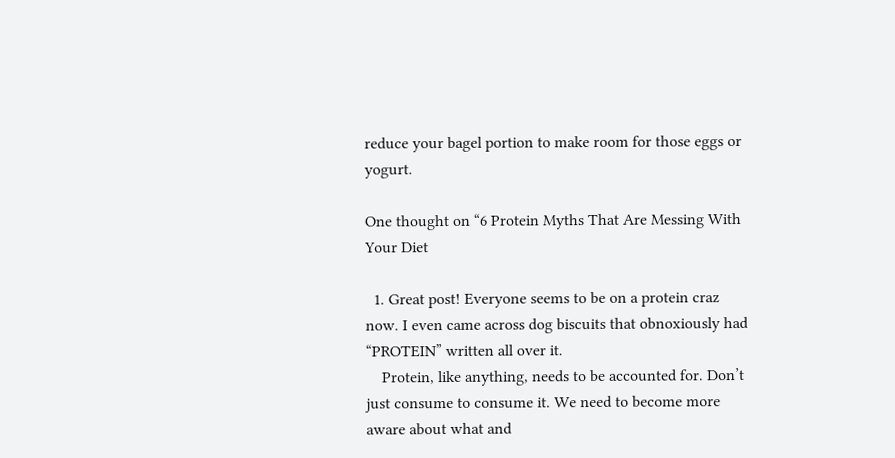reduce your bagel portion to make room for those eggs or yogurt.

One thought on “6 Protein Myths That Are Messing With Your Diet

  1. Great post! Everyone seems to be on a protein craz now. I even came across dog biscuits that obnoxiously had “PROTEIN” written all over it.
    Protein, like anything, needs to be accounted for. Don’t just consume to consume it. We need to become more aware about what and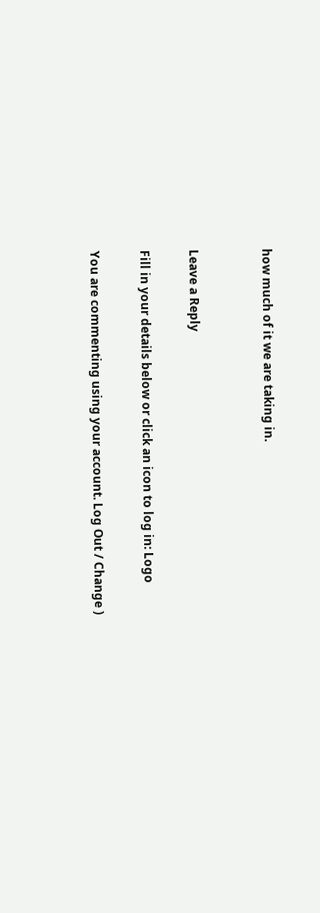how much of it we are taking in.


Leave a Reply

Fill in your details below or click an icon to log in: Logo

You are commenting using your account. Log Out / Change )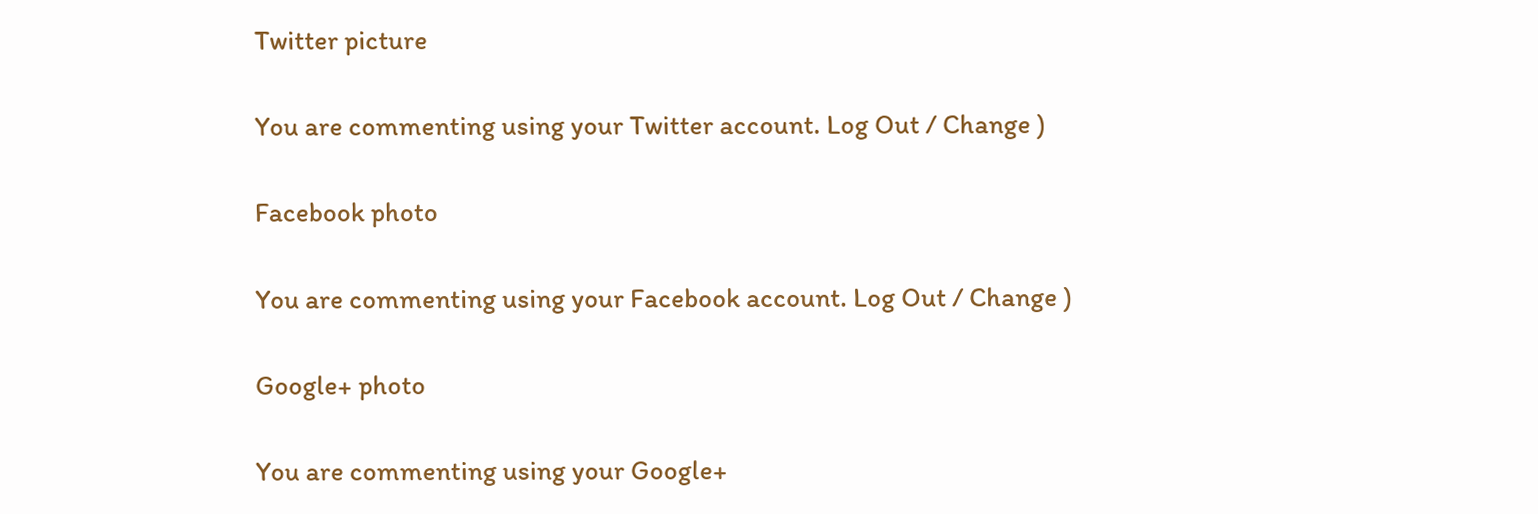Twitter picture

You are commenting using your Twitter account. Log Out / Change )

Facebook photo

You are commenting using your Facebook account. Log Out / Change )

Google+ photo

You are commenting using your Google+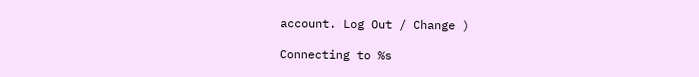account. Log Out / Change )

Connecting to %s